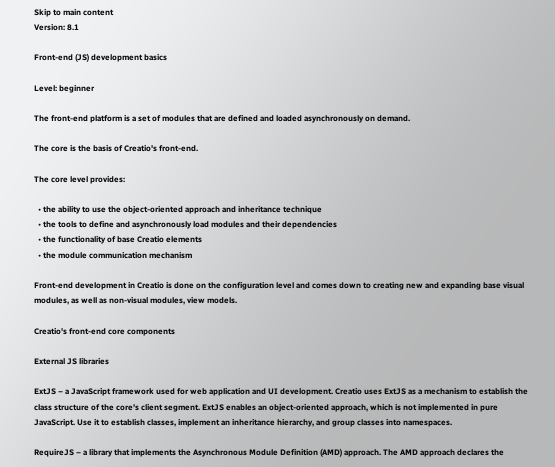Skip to main content
Version: 8.1

Front-end (JS) development basics

Level: beginner

The front-end platform is a set of modules that are defined and loaded asynchronously on demand.

The core is the basis of Creatio's front-end.

The core level provides:

  • the ability to use the object-oriented approach and inheritance technique
  • the tools to define and asynchronously load modules and their dependencies
  • the functionality of base Creatio elements
  • the module communication mechanism

Front-end development in Creatio is done on the configuration level and comes down to creating new and expanding base visual modules, as well as non-visual modules, view models.

Creatio's front-end core components

External JS libraries

ExtJS – a JavaScript framework used for web application and UI development. Creatio uses ExtJS as a mechanism to establish the class structure of the core's client segment. ExtJS enables an object-oriented approach, which is not implemented in pure JavaScript. Use it to establish classes, implement an inheritance hierarchy, and group classes into namespaces.

RequireJS – a library that implements the Asynchronous Module Definition (AMD) approach. The AMD approach declares the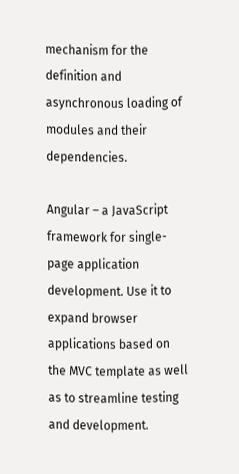mechanism for the definition and asynchronous loading of modules and their dependencies.

Angular – a JavaScript framework for single-page application development. Use it to expand browser applications based on the MVC template as well as to streamline testing and development.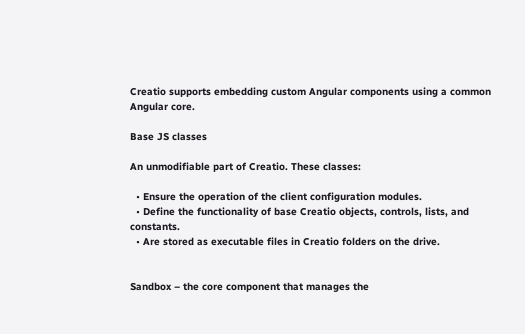Creatio supports embedding custom Angular components using a common Angular core.

Base JS classes

An unmodifiable part of Creatio. These classes:

  • Ensure the operation of the client configuration modules.
  • Define the functionality of base Creatio objects, controls, lists, and constants.
  • Are stored as executable files in Creatio folders on the drive.


Sandbox – the core component that manages the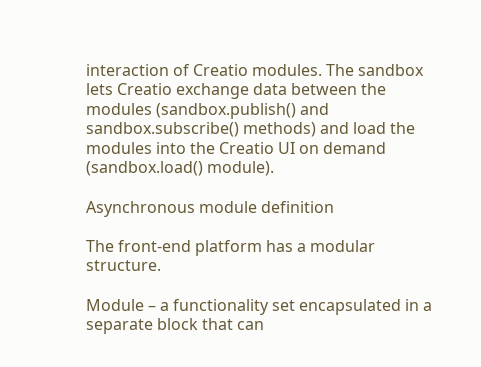interaction of Creatio modules. The sandbox lets Creatio exchange data between the modules (sandbox.publish() and sandbox.subscribe() methods) and load the modules into the Creatio UI on demand (sandbox.load() module).

Asynchronous module definition

The front-end platform has a modular structure.

Module – a functionality set encapsulated in a separate block that can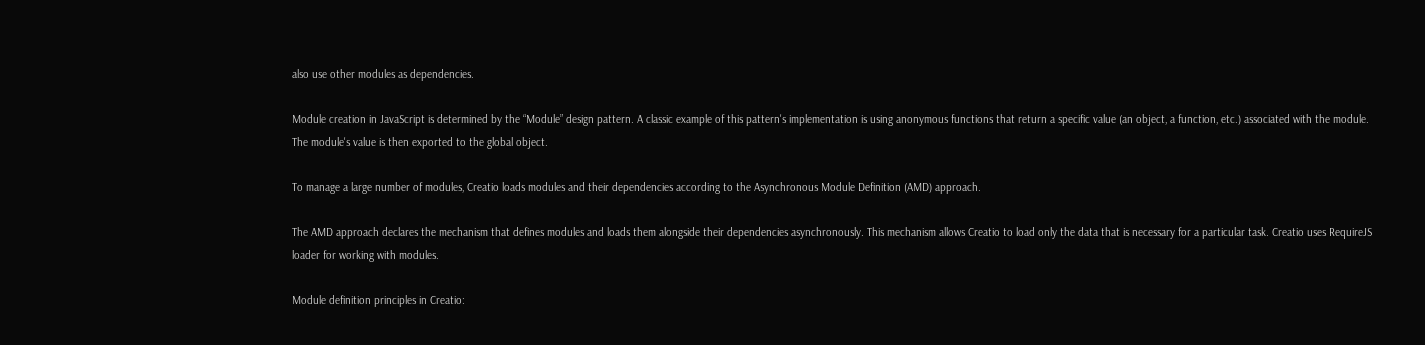also use other modules as dependencies.

Module creation in JavaScript is determined by the “Module” design pattern. A classic example of this pattern's implementation is using anonymous functions that return a specific value (an object, a function, etc.) associated with the module. The module's value is then exported to the global object.

To manage a large number of modules, Creatio loads modules and their dependencies according to the Asynchronous Module Definition (AMD) approach.

The AMD approach declares the mechanism that defines modules and loads them alongside their dependencies asynchronously. This mechanism allows Creatio to load only the data that is necessary for a particular task. Creatio uses RequireJS loader for working with modules.

Module definition principles in Creatio: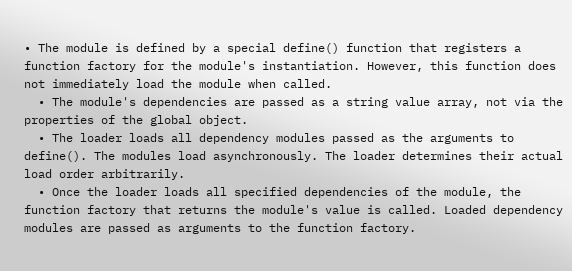• The module is defined by a special define() function that registers a function factory for the module's instantiation. However, this function does not immediately load the module when called.
  • The module's dependencies are passed as a string value array, not via the properties of the global object.
  • The loader loads all dependency modules passed as the arguments to define(). The modules load asynchronously. The loader determines their actual load order arbitrarily.
  • Once the loader loads all specified dependencies of the module, the function factory that returns the module's value is called. Loaded dependency modules are passed as arguments to the function factory.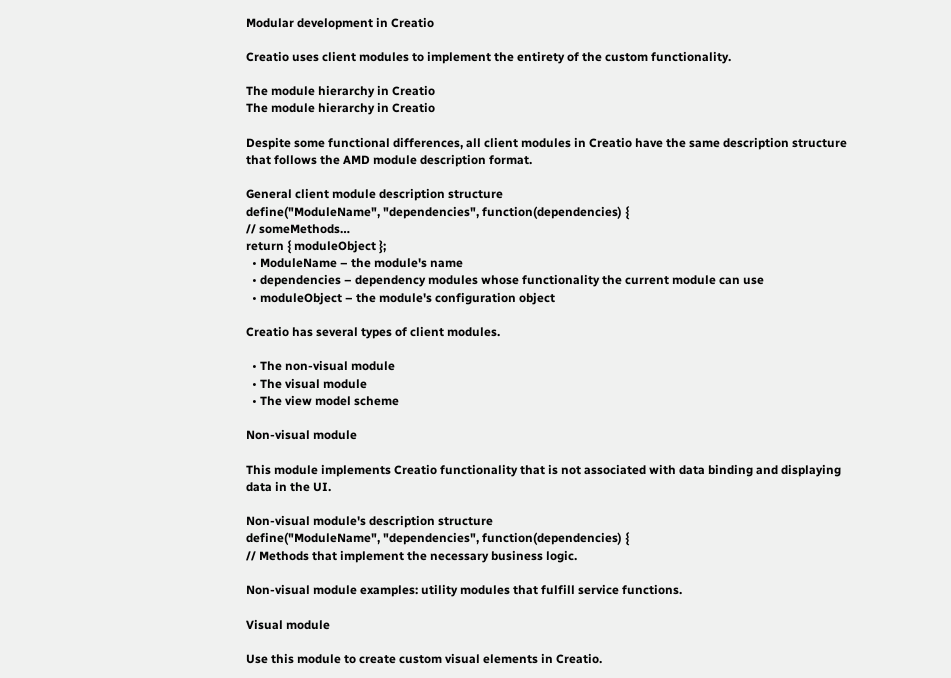Modular development in Creatio

Creatio uses client modules to implement the entirety of the custom functionality.

The module hierarchy in Creatio
The module hierarchy in Creatio

Despite some functional differences, all client modules in Creatio have the same description structure that follows the AMD module description format.

General client module description structure
define("ModuleName", "dependencies", function(dependencies) {
// someMethods…
return { moduleObject };
  • ModuleName – the module's name
  • dependencies – dependency modules whose functionality the current module can use
  • moduleObject – the module's configuration object

Creatio has several types of client modules.

  • The non-visual module
  • The visual module
  • The view model scheme

Non-visual module

This module implements Creatio functionality that is not associated with data binding and displaying data in the UI.

Non-visual module's description structure
define("ModuleName", "dependencies", function(dependencies) {
// Methods that implement the necessary business logic.

Non-visual module examples: utility modules that fulfill service functions.

Visual module

Use this module to create custom visual elements in Creatio.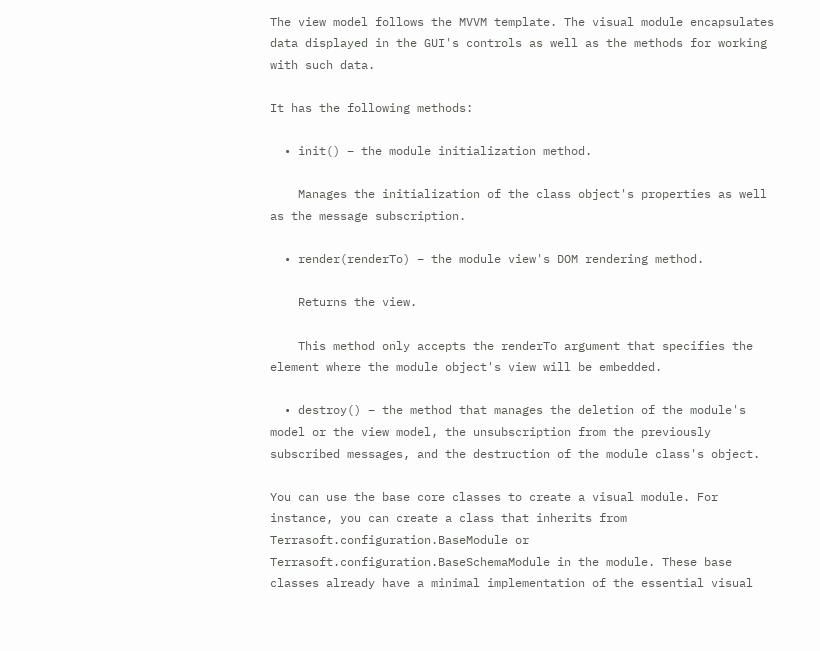The view model follows the MVVM template. The visual module encapsulates data displayed in the GUI's controls as well as the methods for working with such data.

It has the following methods:

  • init() – the module initialization method.

    Manages the initialization of the class object's properties as well as the message subscription.

  • render(renderTo) – the module view's DOM rendering method.

    Returns the view.

    This method only accepts the renderTo argument that specifies the element where the module object's view will be embedded.

  • destroy() – the method that manages the deletion of the module's model or the view model, the unsubscription from the previously subscribed messages, and the destruction of the module class's object.

You can use the base core classes to create a visual module. For instance, you can create a class that inherits from Terrasoft.configuration.BaseModule or Terrasoft.configuration.BaseSchemaModule in the module. These base classes already have a minimal implementation of the essential visual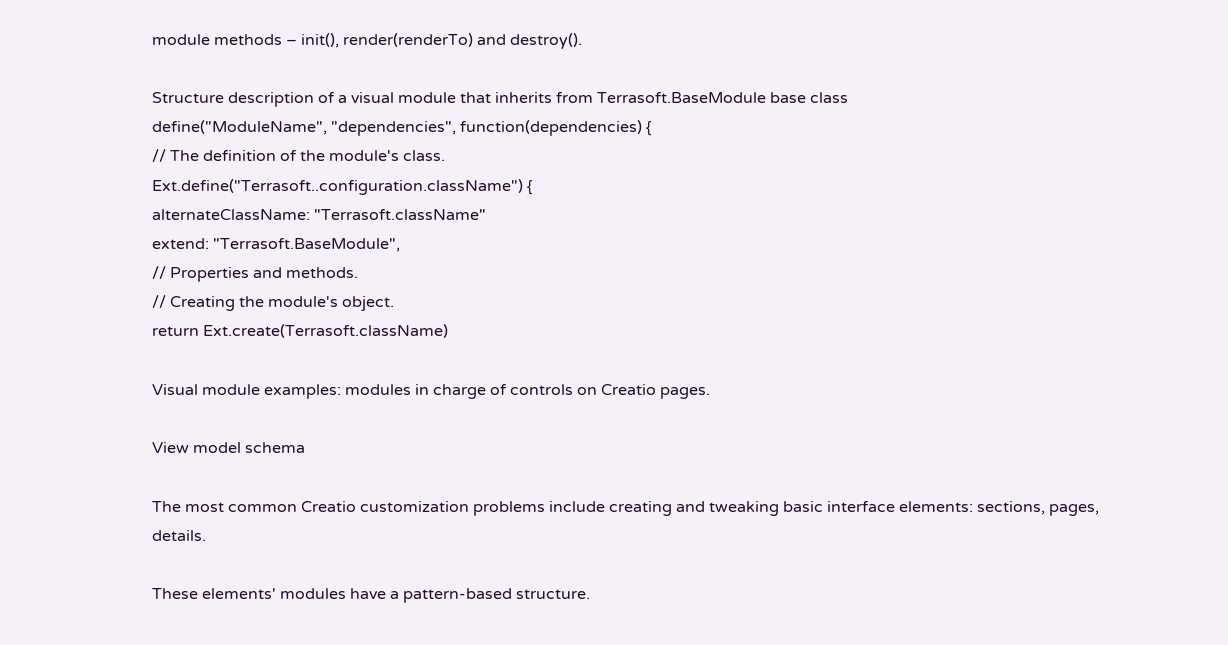module methods – init(), render(renderTo) and destroy().

Structure description of a visual module that inherits from Terrasoft.BaseModule base class
define("ModuleName", "dependencies", function(dependencies) {
// The definition of the module's class.
Ext.define("Terrasoft..configuration.className") {
alternateClassName: "Terrasoft.className"
extend: "Terrasoft.BaseModule",
// Properties and methods.
// Creating the module's object.
return Ext.create(Terrasoft.className)

Visual module examples: modules in charge of controls on Creatio pages.

View model schema

The most common Creatio customization problems include creating and tweaking basic interface elements: sections, pages, details.

These elements' modules have a pattern-based structure.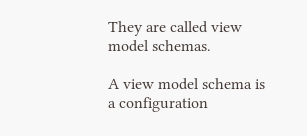They are called view model schemas.

A view model schema is a configuration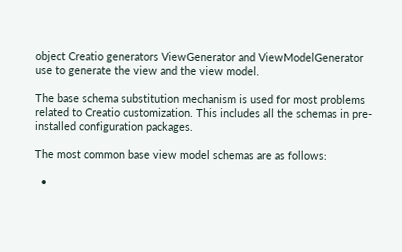object Creatio generators ViewGenerator and ViewModelGenerator use to generate the view and the view model.

The base schema substitution mechanism is used for most problems related to Creatio customization. This includes all the schemas in pre-installed configuration packages.

The most common base view model schemas are as follows:

  •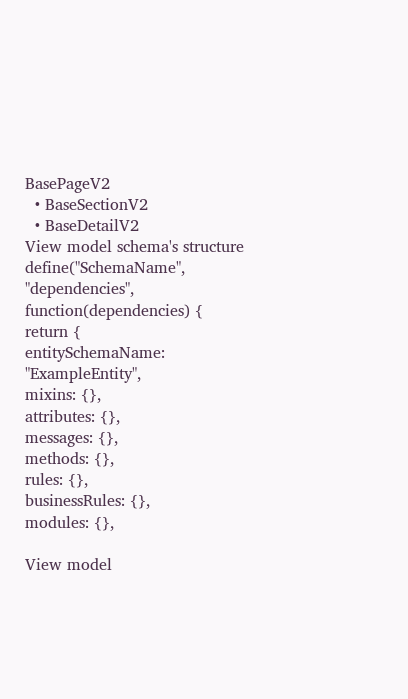BasePageV2
  • BaseSectionV2
  • BaseDetailV2
View model schema's structure
define("SchemaName", "dependencies", function(dependencies) {
return {
entitySchemaName: "ExampleEntity",
mixins: {},
attributes: {},
messages: {},
methods: {},
rules: {},
businessRules: {},
modules: {},

View model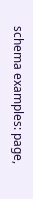schema examples: page,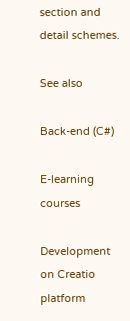section and detail schemes.

See also

Back-end (C#)

E-learning courses

Development on Creatio platform